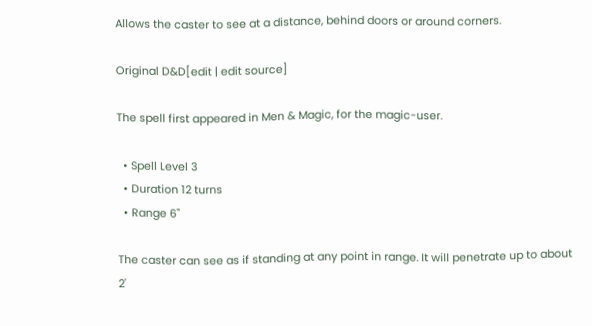Allows the caster to see at a distance, behind doors or around corners.

Original D&D[edit | edit source]

The spell first appeared in Men & Magic, for the magic-user.

  • Spell Level 3
  • Duration 12 turns
  • Range 6"

The caster can see as if standing at any point in range. It will penetrate up to about 2'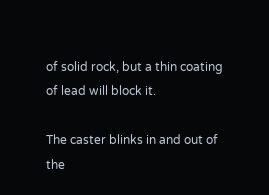of solid rock, but a thin coating of lead will block it.

The caster blinks in and out of the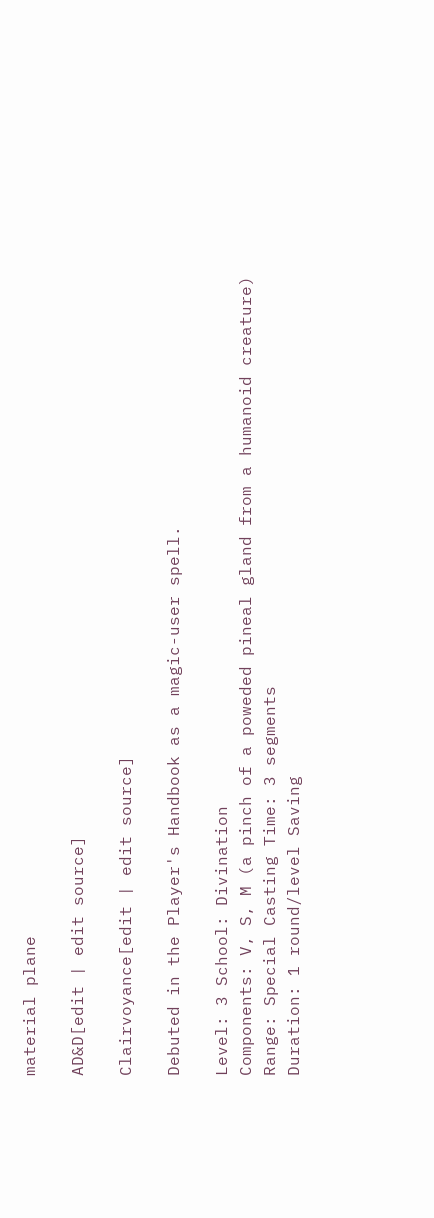material plane

AD&D[edit | edit source]

Clairvoyance[edit | edit source]

Debuted in the Player's Handbook as a magic-user spell.

Level: 3 School: Divination
Components: V, S, M (a pinch of a poweded pineal gland from a humanoid creature)
Range: Special Casting Time: 3 segments
Duration: 1 round/level Saving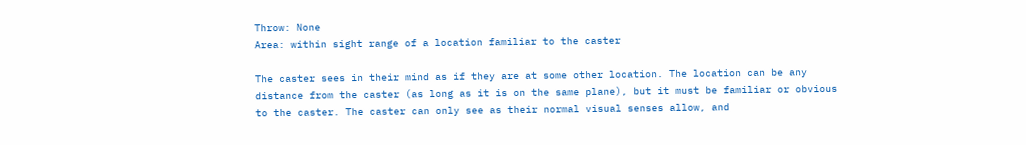Throw: None
Area: within sight range of a location familiar to the caster

The caster sees in their mind as if they are at some other location. The location can be any distance from the caster (as long as it is on the same plane), but it must be familiar or obvious to the caster. The caster can only see as their normal visual senses allow, and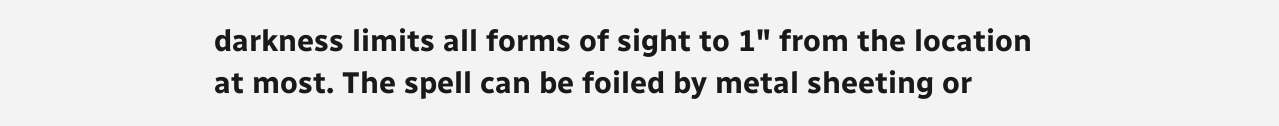darkness limits all forms of sight to 1" from the location at most. The spell can be foiled by metal sheeting or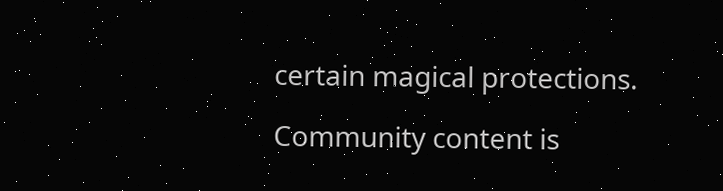certain magical protections.

Community content is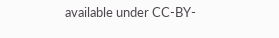available under CC-BY-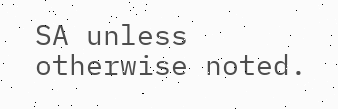SA unless otherwise noted.